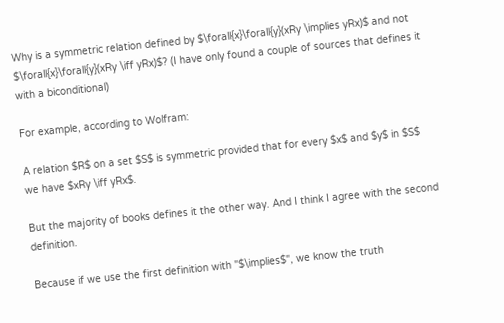Why is a symmetric relation defined by $\forall{x}\forall{y}(xRy \implies yRx)$ and not $\forall{x}\forall{y}(xRy \iff yRx)$? (I have only found a couple of sources that defines it with a biconditional)

For example, according to Wolfram:

A relation $R$ on a set $S$ is symmetric provided that for every $x$ and $y$ in $S$ we have $xRy \iff yRx$.

But the majority of books defines it the other way. And I think I agree with the second definition.

Because if we use the first definition with "$\implies$", we know the truth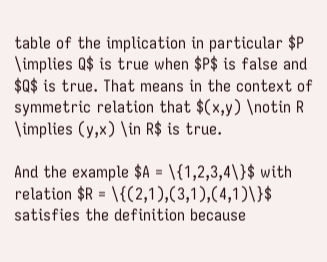table of the implication in particular $P \implies Q$ is true when $P$ is false and $Q$ is true. That means in the context of symmetric relation that $(x,y) \notin R \implies (y,x) \in R$ is true.

And the example $A = \{1,2,3,4\}$ with relation $R = \{(2,1),(3,1),(4,1)\}$ satisfies the definition because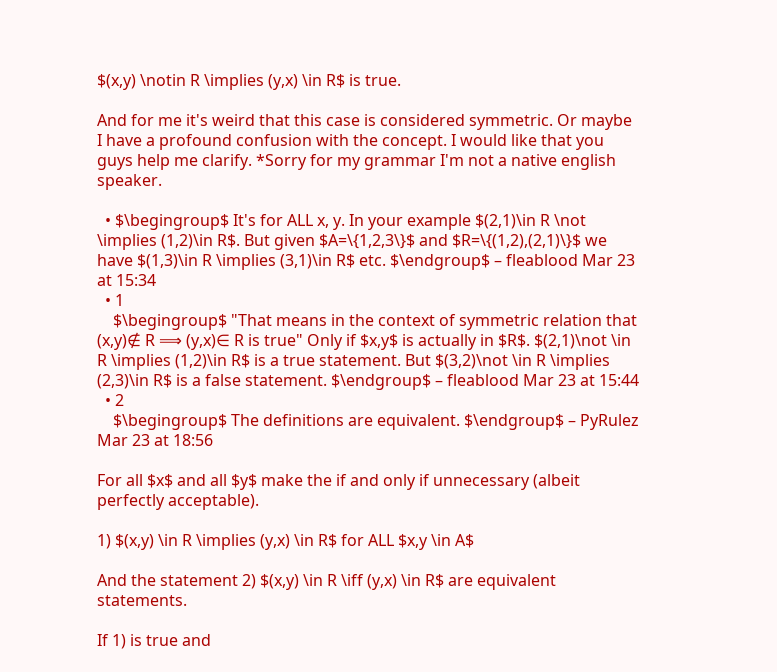$(x,y) \notin R \implies (y,x) \in R$ is true.

And for me it's weird that this case is considered symmetric. Or maybe I have a profound confusion with the concept. I would like that you guys help me clarify. *Sorry for my grammar I'm not a native english speaker.

  • $\begingroup$ It's for ALL x, y. In your example $(2,1)\in R \not \implies (1,2)\in R$. But given $A=\{1,2,3\}$ and $R=\{(1,2),(2,1)\}$ we have $(1,3)\in R \implies (3,1)\in R$ etc. $\endgroup$ – fleablood Mar 23 at 15:34
  • 1
    $\begingroup$ "That means in the context of symmetric relation that (x,y)∉ R ⟹ (y,x)∈ R is true" Only if $x,y$ is actually in $R$. $(2,1)\not \in R \implies (1,2)\in R$ is a true statement. But $(3,2)\not \in R \implies (2,3)\in R$ is a false statement. $\endgroup$ – fleablood Mar 23 at 15:44
  • 2
    $\begingroup$ The definitions are equivalent. $\endgroup$ – PyRulez Mar 23 at 18:56

For all $x$ and all $y$ make the if and only if unnecessary (albeit perfectly acceptable).

1) $(x,y) \in R \implies (y,x) \in R$ for ALL $x,y \in A$

And the statement 2) $(x,y) \in R \iff (y,x) \in R$ are equivalent statements.

If 1) is true and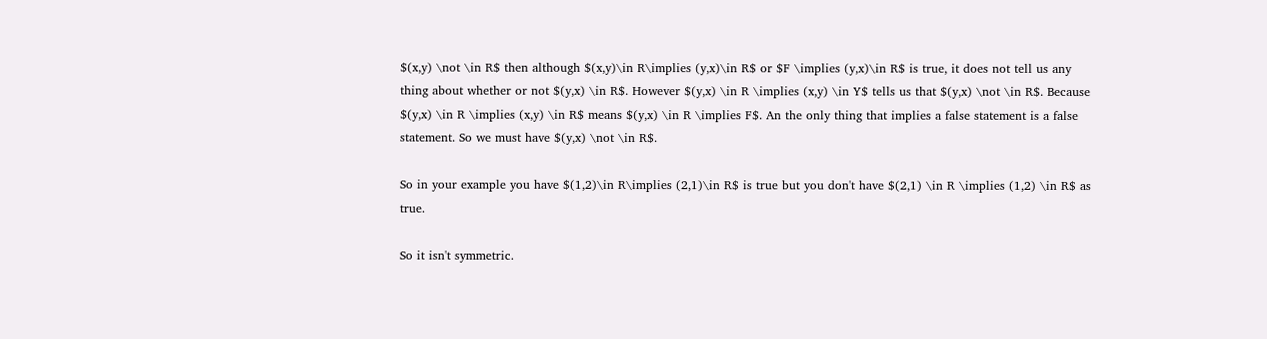$(x,y) \not \in R$ then although $(x,y)\in R\implies (y,x)\in R$ or $F \implies (y,x)\in R$ is true, it does not tell us any thing about whether or not $(y,x) \in R$. However $(y,x) \in R \implies (x,y) \in Y$ tells us that $(y,x) \not \in R$. Because $(y,x) \in R \implies (x,y) \in R$ means $(y,x) \in R \implies F$. An the only thing that implies a false statement is a false statement. So we must have $(y,x) \not \in R$.

So in your example you have $(1,2)\in R\implies (2,1)\in R$ is true but you don't have $(2,1) \in R \implies (1,2) \in R$ as true.

So it isn't symmetric.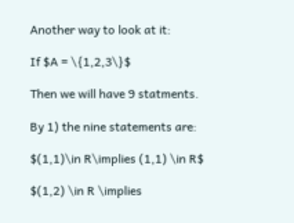Another way to look at it:

If $A = \{1,2,3\}$

Then we will have 9 statments.

By 1) the nine statements are:

$(1,1)\in R\implies (1,1) \in R$

$(1,2) \in R \implies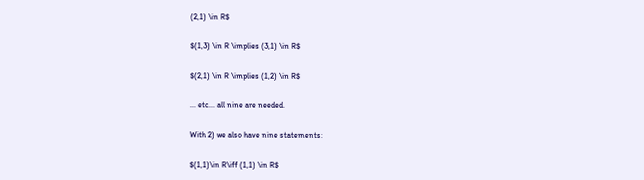(2,1) \in R$

$(1,3) \in R \implies (3,1) \in R$

$(2,1) \in R \implies (1,2) \in R$

... etc... all nine are needed.

With 2) we also have nine statements:

$(1,1)\in R\iff (1,1) \in R$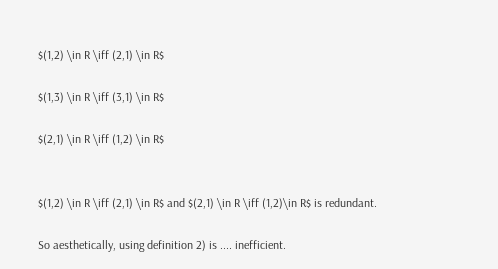$(1,2) \in R \iff (2,1) \in R$

$(1,3) \in R \iff (3,1) \in R$

$(2,1) \in R \iff (1,2) \in R$


$(1,2) \in R \iff (2,1) \in R$ and $(2,1) \in R \iff (1,2)\in R$ is redundant.

So aesthetically, using definition 2) is .... inefficient.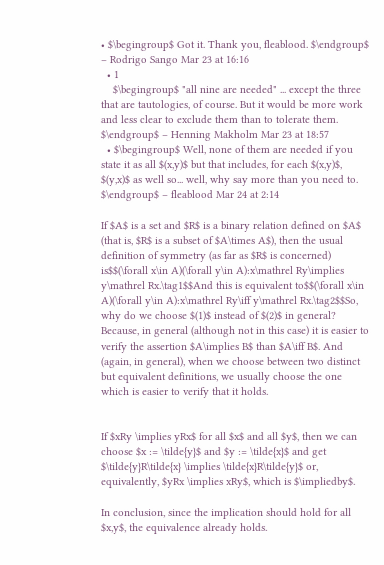• $\begingroup$ Got it. Thank you, fleablood. $\endgroup$ – Rodrigo Sango Mar 23 at 16:16
  • 1
    $\begingroup$ "all nine are needed" ... except the three that are tautologies, of course. But it would be more work and less clear to exclude them than to tolerate them. $\endgroup$ – Henning Makholm Mar 23 at 18:57
  • $\begingroup$ Well, none of them are needed if you state it as all $(x,y)$ but that includes, for each $(x,y)$, $(y,x)$ as well so... well, why say more than you need to. $\endgroup$ – fleablood Mar 24 at 2:14

If $A$ is a set and $R$ is a binary relation defined on $A$ (that is, $R$ is a subset of $A\times A$), then the usual definition of symmetry (as far as $R$ is concerned) is$$(\forall x\in A)(\forall y\in A):x\mathrel Ry\implies y\mathrel Rx.\tag1$$And this is equivalent to$$(\forall x\in A)(\forall y\in A):x\mathrel Ry\iff y\mathrel Rx.\tag2$$So, why do we choose $(1)$ instead of $(2)$ in general? Because, in general (although not in this case) it is easier to verify the assertion $A\implies B$ than $A\iff B$. And (again, in general), when we choose between two distinct but equivalent definitions, we usually choose the one which is easier to verify that it holds.


If $xRy \implies yRx$ for all $x$ and all $y$, then we can choose $x := \tilde{y}$ and $y := \tilde{x}$ and get $\tilde{y}R\tilde{x} \implies \tilde{x}R\tilde{y}$ or, equivalently, $yRx \implies xRy$, which is $\impliedby$.

In conclusion, since the implication should hold for all $x,y$, the equivalence already holds.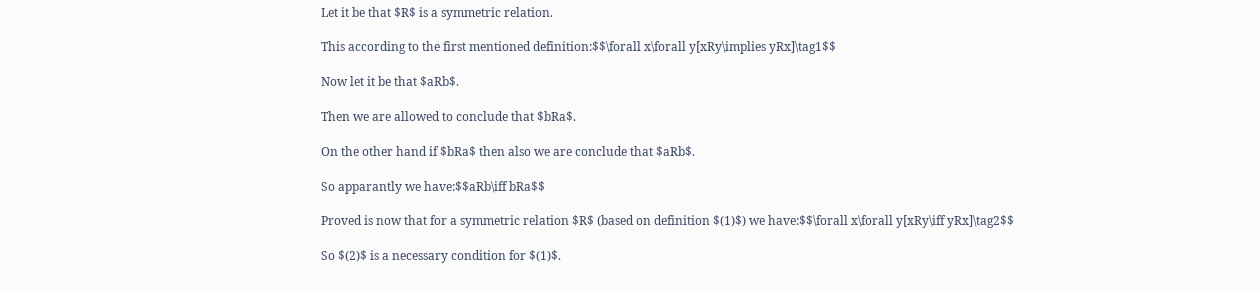Let it be that $R$ is a symmetric relation.

This according to the first mentioned definition:$$\forall x\forall y[xRy\implies yRx]\tag1$$

Now let it be that $aRb$.

Then we are allowed to conclude that $bRa$.

On the other hand if $bRa$ then also we are conclude that $aRb$.

So apparantly we have:$$aRb\iff bRa$$

Proved is now that for a symmetric relation $R$ (based on definition $(1)$) we have:$$\forall x\forall y[xRy\iff yRx]\tag2$$

So $(2)$ is a necessary condition for $(1)$.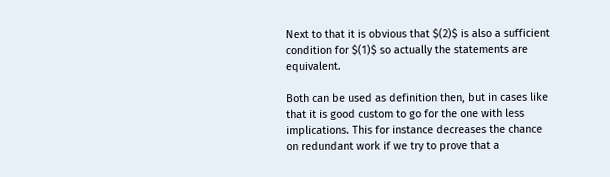Next to that it is obvious that $(2)$ is also a sufficient condition for $(1)$ so actually the statements are equivalent.

Both can be used as definition then, but in cases like that it is good custom to go for the one with less implications. This for instance decreases the chance on redundant work if we try to prove that a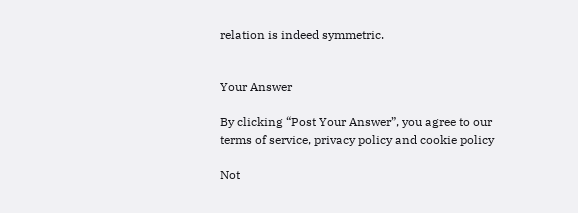relation is indeed symmetric.


Your Answer

By clicking “Post Your Answer”, you agree to our terms of service, privacy policy and cookie policy

Not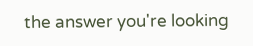the answer you're looking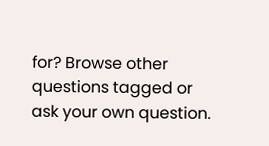for? Browse other questions tagged or ask your own question.